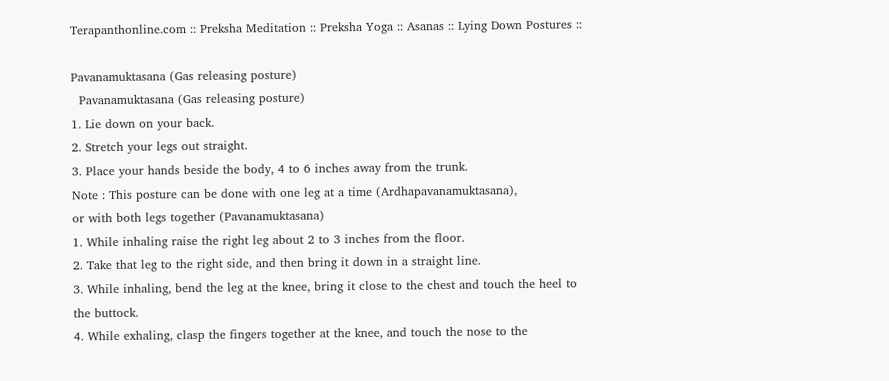Terapanthonline.com :: Preksha Meditation :: Preksha Yoga :: Asanas :: Lying Down Postures ::

Pavanamuktasana (Gas releasing posture)
  Pavanamuktasana (Gas releasing posture)
1. Lie down on your back.
2. Stretch your legs out straight.
3. Place your hands beside the body, 4 to 6 inches away from the trunk.
Note : This posture can be done with one leg at a time (Ardhapavanamuktasana),
or with both legs together (Pavanamuktasana)
1. While inhaling raise the right leg about 2 to 3 inches from the floor.
2. Take that leg to the right side, and then bring it down in a straight line.
3. While inhaling, bend the leg at the knee, bring it close to the chest and touch the heel to the buttock.
4. While exhaling, clasp the fingers together at the knee, and touch the nose to the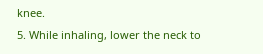knee.
5. While inhaling, lower the neck to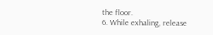the floor.
6. While exhaling, release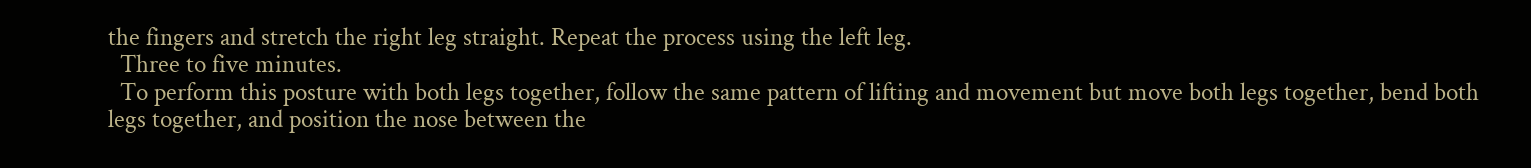the fingers and stretch the right leg straight. Repeat the process using the left leg.
  Three to five minutes.
  To perform this posture with both legs together, follow the same pattern of lifting and movement but move both legs together, bend both legs together, and position the nose between the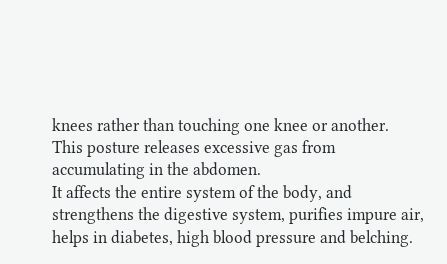knees rather than touching one knee or another.
This posture releases excessive gas from accumulating in the abdomen.
It affects the entire system of the body, and strengthens the digestive system, purifies impure air, helps in diabetes, high blood pressure and belching.